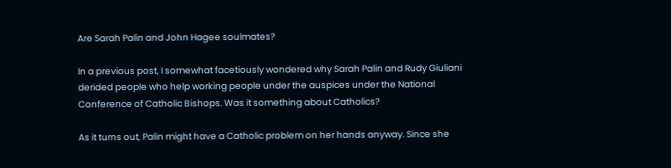Are Sarah Palin and John Hagee soulmates?

In a previous post, I somewhat facetiously wondered why Sarah Palin and Rudy Giuliani derided people who help working people under the auspices under the National Conference of Catholic Bishops. Was it something about Catholics?

As it turns out, Palin might have a Catholic problem on her hands anyway. Since she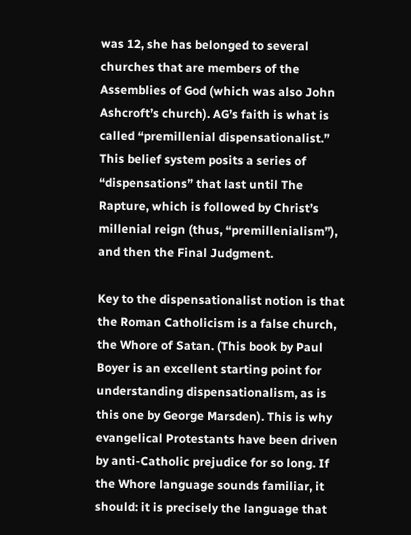was 12, she has belonged to several churches that are members of the Assemblies of God (which was also John Ashcroft’s church). AG’s faith is what is called “premillenial dispensationalist.” This belief system posits a series of “dispensations” that last until The Rapture, which is followed by Christ’s millenial reign (thus, “premillenialism”), and then the Final Judgment.

Key to the dispensationalist notion is that the Roman Catholicism is a false church, the Whore of Satan. (This book by Paul Boyer is an excellent starting point for understanding dispensationalism, as is this one by George Marsden). This is why evangelical Protestants have been driven by anti-Catholic prejudice for so long. If the Whore language sounds familiar, it should: it is precisely the language that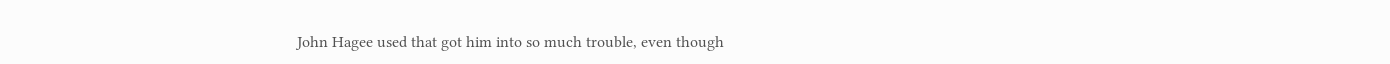John Hagee used that got him into so much trouble, even though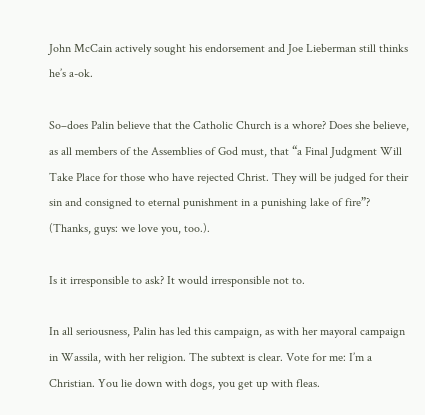John McCain actively sought his endorsement and Joe Lieberman still thinks he’s a-ok.

So–does Palin believe that the Catholic Church is a whore? Does she believe, as all members of the Assemblies of God must, that “a Final Judgment Will Take Place for those who have rejected Christ. They will be judged for their sin and consigned to eternal punishment in a punishing lake of fire”? (Thanks, guys: we love you, too.).

Is it irresponsible to ask? It would irresponsible not to.

In all seriousness, Palin has led this campaign, as with her mayoral campaign in Wassila, with her religion. The subtext is clear. Vote for me: I’m a Christian. You lie down with dogs, you get up with fleas.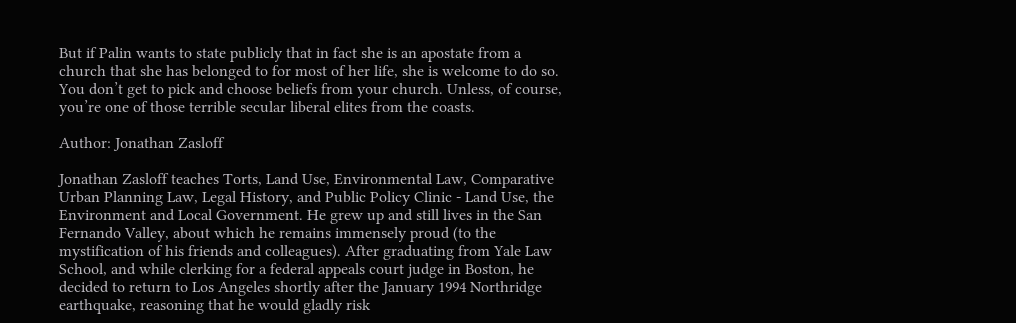But if Palin wants to state publicly that in fact she is an apostate from a church that she has belonged to for most of her life, she is welcome to do so. You don’t get to pick and choose beliefs from your church. Unless, of course, you’re one of those terrible secular liberal elites from the coasts.

Author: Jonathan Zasloff

Jonathan Zasloff teaches Torts, Land Use, Environmental Law, Comparative Urban Planning Law, Legal History, and Public Policy Clinic - Land Use, the Environment and Local Government. He grew up and still lives in the San Fernando Valley, about which he remains immensely proud (to the mystification of his friends and colleagues). After graduating from Yale Law School, and while clerking for a federal appeals court judge in Boston, he decided to return to Los Angeles shortly after the January 1994 Northridge earthquake, reasoning that he would gladly risk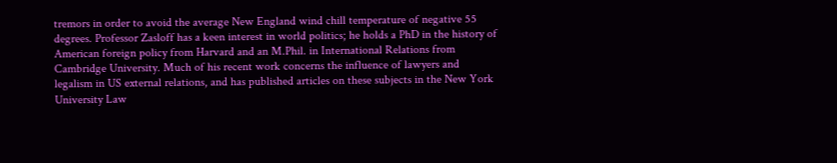tremors in order to avoid the average New England wind chill temperature of negative 55 degrees. Professor Zasloff has a keen interest in world politics; he holds a PhD in the history of American foreign policy from Harvard and an M.Phil. in International Relations from Cambridge University. Much of his recent work concerns the influence of lawyers and legalism in US external relations, and has published articles on these subjects in the New York University Law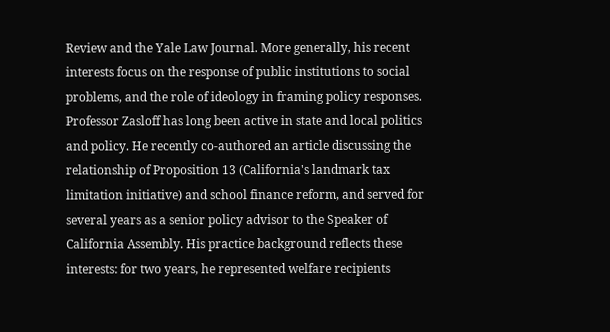Review and the Yale Law Journal. More generally, his recent interests focus on the response of public institutions to social problems, and the role of ideology in framing policy responses. Professor Zasloff has long been active in state and local politics and policy. He recently co-authored an article discussing the relationship of Proposition 13 (California's landmark tax limitation initiative) and school finance reform, and served for several years as a senior policy advisor to the Speaker of California Assembly. His practice background reflects these interests: for two years, he represented welfare recipients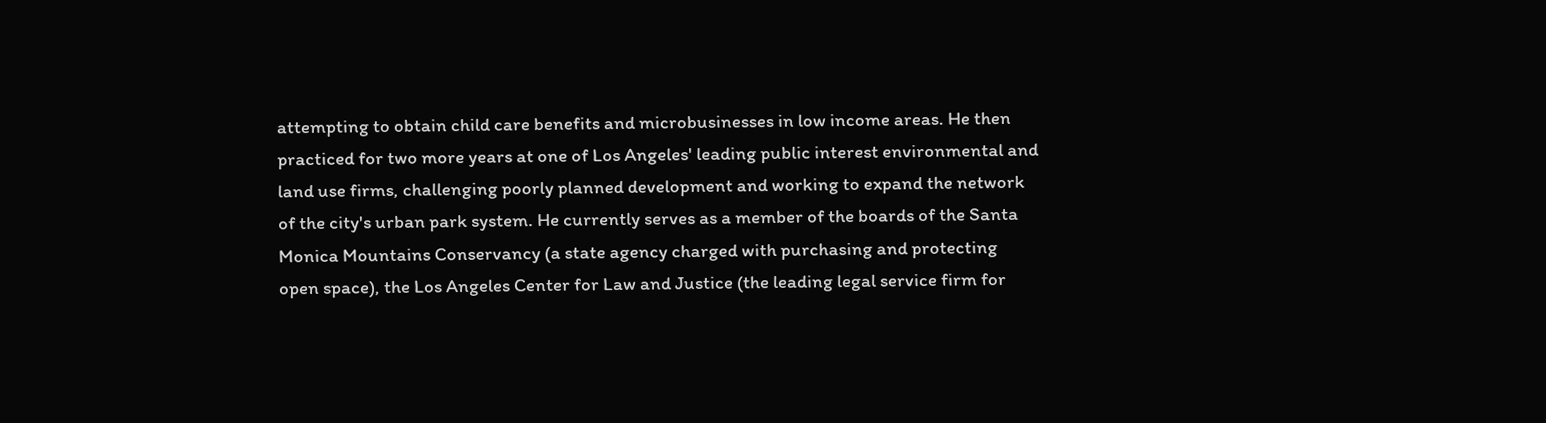attempting to obtain child care benefits and microbusinesses in low income areas. He then practiced for two more years at one of Los Angeles' leading public interest environmental and land use firms, challenging poorly planned development and working to expand the network of the city's urban park system. He currently serves as a member of the boards of the Santa Monica Mountains Conservancy (a state agency charged with purchasing and protecting open space), the Los Angeles Center for Law and Justice (the leading legal service firm for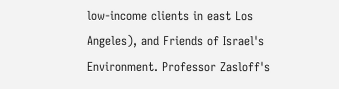low-income clients in east Los Angeles), and Friends of Israel's Environment. Professor Zasloff's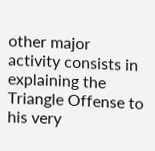other major activity consists in explaining the Triangle Offense to his very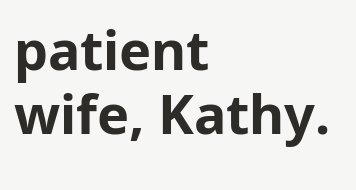patient wife, Kathy.